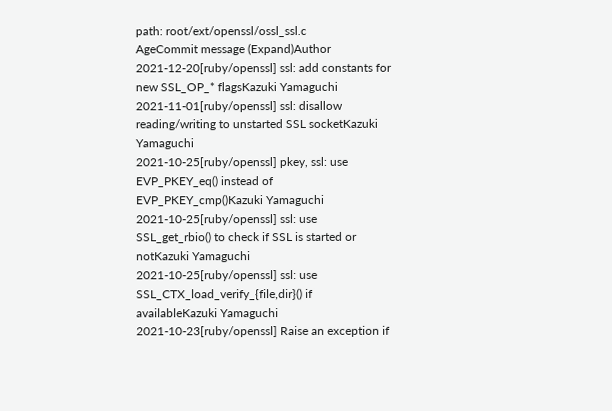path: root/ext/openssl/ossl_ssl.c
AgeCommit message (Expand)Author
2021-12-20[ruby/openssl] ssl: add constants for new SSL_OP_* flagsKazuki Yamaguchi
2021-11-01[ruby/openssl] ssl: disallow reading/writing to unstarted SSL socketKazuki Yamaguchi
2021-10-25[ruby/openssl] pkey, ssl: use EVP_PKEY_eq() instead of EVP_PKEY_cmp()Kazuki Yamaguchi
2021-10-25[ruby/openssl] ssl: use SSL_get_rbio() to check if SSL is started or notKazuki Yamaguchi
2021-10-25[ruby/openssl] ssl: use SSL_CTX_load_verify_{file,dir}() if availableKazuki Yamaguchi
2021-10-23[ruby/openssl] Raise an exception if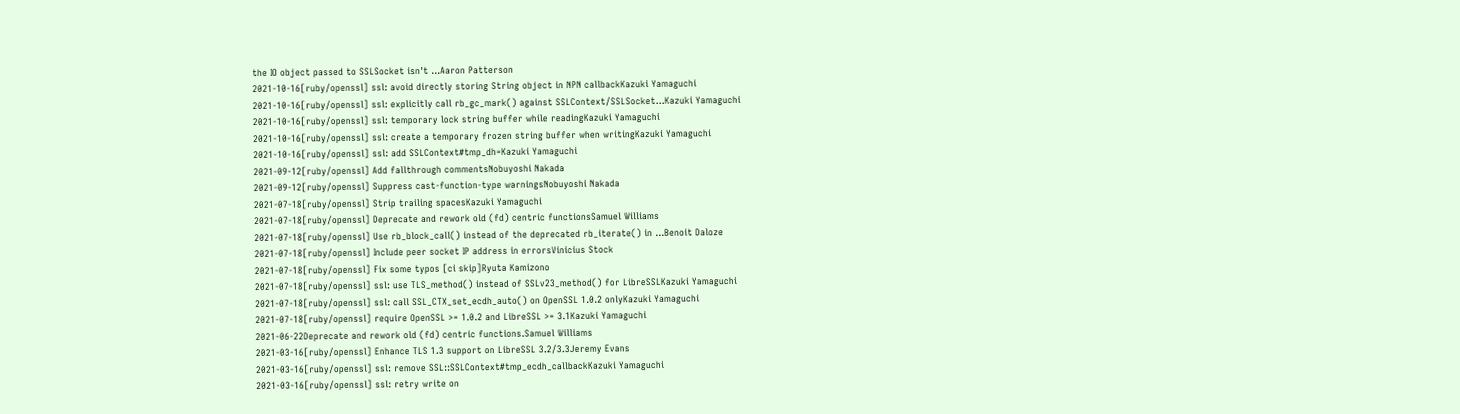the IO object passed to SSLSocket isn't ...Aaron Patterson
2021-10-16[ruby/openssl] ssl: avoid directly storing String object in NPN callbackKazuki Yamaguchi
2021-10-16[ruby/openssl] ssl: explicitly call rb_gc_mark() against SSLContext/SSLSocket...Kazuki Yamaguchi
2021-10-16[ruby/openssl] ssl: temporary lock string buffer while readingKazuki Yamaguchi
2021-10-16[ruby/openssl] ssl: create a temporary frozen string buffer when writingKazuki Yamaguchi
2021-10-16[ruby/openssl] ssl: add SSLContext#tmp_dh=Kazuki Yamaguchi
2021-09-12[ruby/openssl] Add fallthrough commentsNobuyoshi Nakada
2021-09-12[ruby/openssl] Suppress cast-function-type warningsNobuyoshi Nakada
2021-07-18[ruby/openssl] Strip trailing spacesKazuki Yamaguchi
2021-07-18[ruby/openssl] Deprecate and rework old (fd) centric functionsSamuel Williams
2021-07-18[ruby/openssl] Use rb_block_call() instead of the deprecated rb_iterate() in ...Benoit Daloze
2021-07-18[ruby/openssl] Include peer socket IP address in errorsVinicius Stock
2021-07-18[ruby/openssl] Fix some typos [ci skip]Ryuta Kamizono
2021-07-18[ruby/openssl] ssl: use TLS_method() instead of SSLv23_method() for LibreSSLKazuki Yamaguchi
2021-07-18[ruby/openssl] ssl: call SSL_CTX_set_ecdh_auto() on OpenSSL 1.0.2 onlyKazuki Yamaguchi
2021-07-18[ruby/openssl] require OpenSSL >= 1.0.2 and LibreSSL >= 3.1Kazuki Yamaguchi
2021-06-22Deprecate and rework old (fd) centric functions.Samuel Williams
2021-03-16[ruby/openssl] Enhance TLS 1.3 support on LibreSSL 3.2/3.3Jeremy Evans
2021-03-16[ruby/openssl] ssl: remove SSL::SSLContext#tmp_ecdh_callbackKazuki Yamaguchi
2021-03-16[ruby/openssl] ssl: retry write on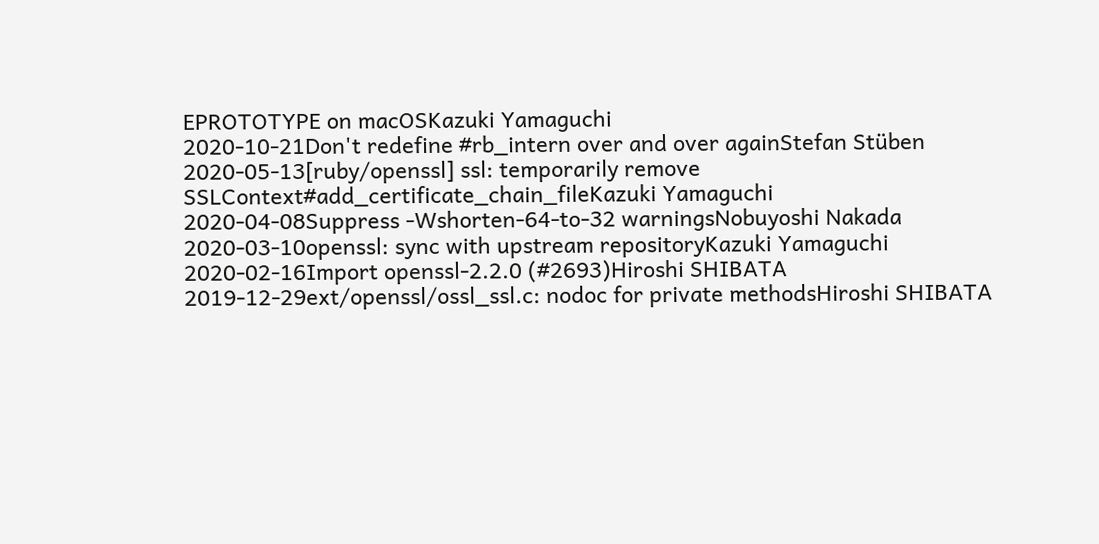EPROTOTYPE on macOSKazuki Yamaguchi
2020-10-21Don't redefine #rb_intern over and over againStefan Stüben
2020-05-13[ruby/openssl] ssl: temporarily remove SSLContext#add_certificate_chain_fileKazuki Yamaguchi
2020-04-08Suppress -Wshorten-64-to-32 warningsNobuyoshi Nakada
2020-03-10openssl: sync with upstream repositoryKazuki Yamaguchi
2020-02-16Import openssl-2.2.0 (#2693)Hiroshi SHIBATA
2019-12-29ext/openssl/ossl_ssl.c: nodoc for private methodsHiroshi SHIBATA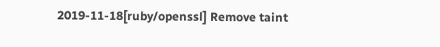2019-11-18[ruby/openssl] Remove taint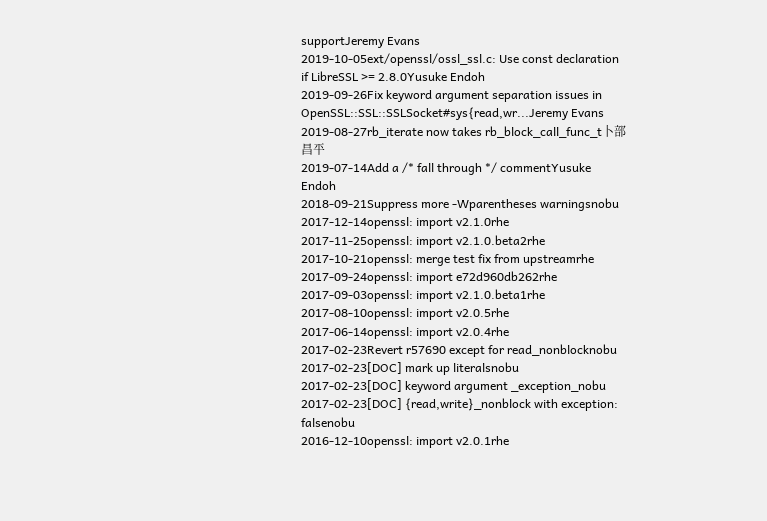supportJeremy Evans
2019-10-05ext/openssl/ossl_ssl.c: Use const declaration if LibreSSL >= 2.8.0Yusuke Endoh
2019-09-26Fix keyword argument separation issues in OpenSSL::SSL::SSLSocket#sys{read,wr...Jeremy Evans
2019-08-27rb_iterate now takes rb_block_call_func_t卜部昌平
2019-07-14Add a /* fall through */ commentYusuke Endoh
2018-09-21Suppress more -Wparentheses warningsnobu
2017-12-14openssl: import v2.1.0rhe
2017-11-25openssl: import v2.1.0.beta2rhe
2017-10-21openssl: merge test fix from upstreamrhe
2017-09-24openssl: import e72d960db262rhe
2017-09-03openssl: import v2.1.0.beta1rhe
2017-08-10openssl: import v2.0.5rhe
2017-06-14openssl: import v2.0.4rhe
2017-02-23Revert r57690 except for read_nonblocknobu
2017-02-23[DOC] mark up literalsnobu
2017-02-23[DOC] keyword argument _exception_nobu
2017-02-23[DOC] {read,write}_nonblock with exception: falsenobu
2016-12-10openssl: import v2.0.1rhe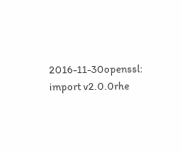2016-11-30openssl: import v2.0.0rhe